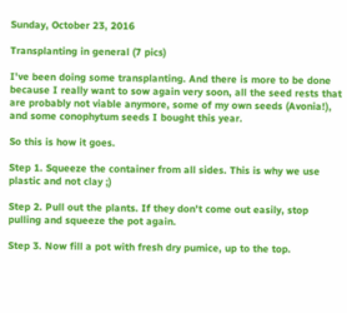Sunday, October 23, 2016

Transplanting in general (7 pics)

I've been doing some transplanting. And there is more to be done because I really want to sow again very soon, all the seed rests that are probably not viable anymore, some of my own seeds (Avonia!), and some conophytum seeds I bought this year.

So this is how it goes.

Step 1. Squeeze the container from all sides. This is why we use plastic and not clay ;)

Step 2. Pull out the plants. If they don't come out easily, stop pulling and squeeze the pot again.

Step 3. Now fill a pot with fresh dry pumice, up to the top.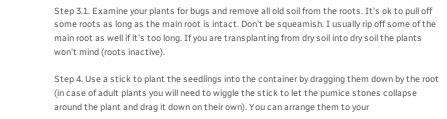Step 3.1. Examine your plants for bugs and remove all old soil from the roots. It's ok to pull off some roots as long as the main root is intact. Don't be squeamish. I usually rip off some of the main root as well if it's too long. If you are transplanting from dry soil into dry soil the plants won't mind (roots inactive).

Step 4. Use a stick to plant the seedlings into the container by dragging them down by the root (in case of adult plants you will need to wiggle the stick to let the pumice stones collapse around the plant and drag it down on their own). You can arrange them to your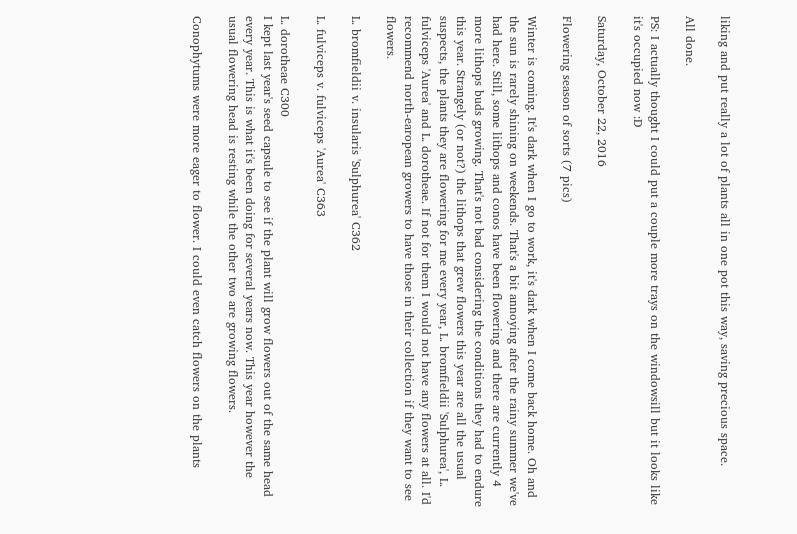liking and put really a lot of plants all in one pot this way, saving precious space.

All done.

PS: I actually thought I could put a couple more trays on the windowsill but it looks like it's occupied now :D

Saturday, October 22, 2016

Flowering season of sorts (7 pics)

Winter is coming. It's dark when I go to work, it's dark when I come back home. Oh and the sun is rarely shining on weekends. That's a bit annoying after the rainy summer we've had here. Still, some lithops and conos have been flowering and there are currently 4 more lithops buds growing. That's not bad considering the conditions they had to endure this year. Strangely (or not?) the lithops that grew flowers this year are all the usual suspects, the plants they are flowering for me every year, L. bromfieldii 'Sulphurea', L. fulviceps 'Aurea' and L. dorotheae. If not for them I would not have any flowers at all. I'd recommend north-earopean growers to have those in their collection if they want to see flowers.

L. bromfieldii v. insularis 'Sulphurea' C362

L. fulviceps v. fulviceps 'Aurea' C363

L. dorotheae C300
I kept last year's seed capsule to see if the plant will grow flowers out of the same head every year. This is what it's been doing for several years now. This year however the usual flowering head is resting while the other two are growing flowers.

Conophytums were more eager to flower. I could even catch flowers on the plants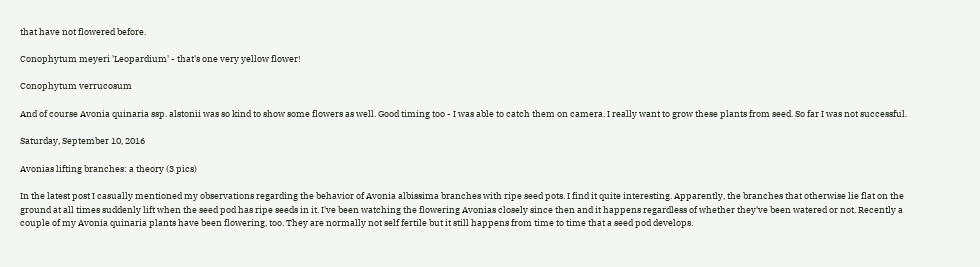that have not flowered before.

Conophytum meyeri 'Leopardium' - that's one very yellow flower!

Conophytum verrucosum

And of course Avonia quinaria ssp. alstonii was so kind to show some flowers as well. Good timing too - I was able to catch them on camera. I really want to grow these plants from seed. So far I was not successful.

Saturday, September 10, 2016

Avonias lifting branches: a theory (3 pics)

In the latest post I casually mentioned my observations regarding the behavior of Avonia albissima branches with ripe seed pots. I find it quite interesting. Apparently, the branches that otherwise lie flat on the ground at all times suddenly lift when the seed pod has ripe seeds in it. I've been watching the flowering Avonias closely since then and it happens regardless of whether they've been watered or not. Recently a couple of my Avonia quinaria plants have been flowering, too. They are normally not self fertile but it still happens from time to time that a seed pod develops.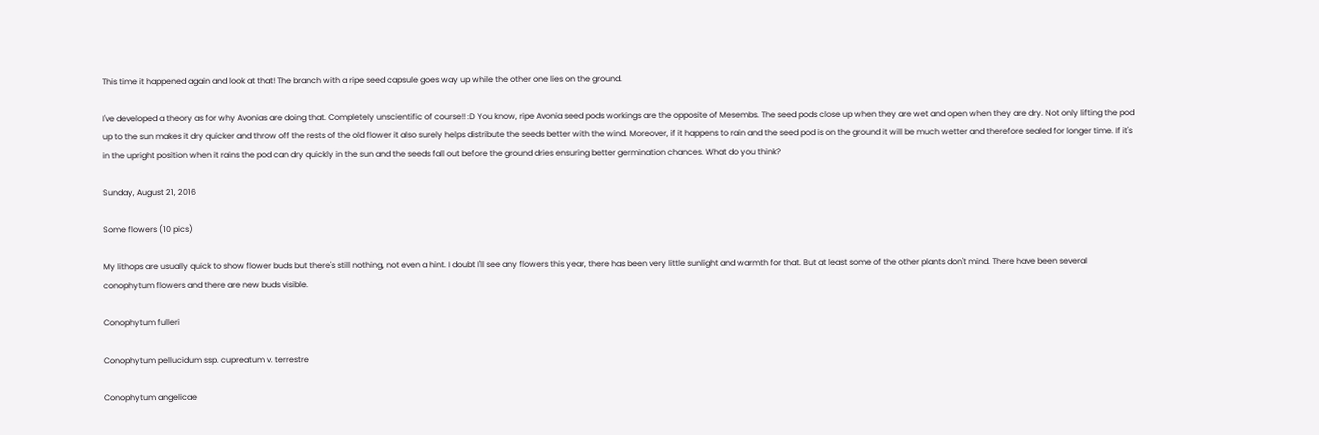This time it happened again and look at that! The branch with a ripe seed capsule goes way up while the other one lies on the ground.

I've developed a theory as for why Avonias are doing that. Completely unscientific of course!! :D You know, ripe Avonia seed pods workings are the opposite of Mesembs. The seed pods close up when they are wet and open when they are dry. Not only lifting the pod up to the sun makes it dry quicker and throw off the rests of the old flower it also surely helps distribute the seeds better with the wind. Moreover, if it happens to rain and the seed pod is on the ground it will be much wetter and therefore sealed for longer time. If it's in the upright position when it rains the pod can dry quickly in the sun and the seeds fall out before the ground dries ensuring better germination chances. What do you think?

Sunday, August 21, 2016

Some flowers (10 pics)

My lithops are usually quick to show flower buds but there's still nothing, not even a hint. I doubt I'll see any flowers this year, there has been very little sunlight and warmth for that. But at least some of the other plants don't mind. There have been several conophytum flowers and there are new buds visible.

Conophytum fulleri

Conophytum pellucidum ssp. cupreatum v. terrestre

Conophytum angelicae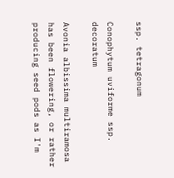ssp. tetragonum

Conophytum uviforme ssp. decoratum

Avonia albissima multiramosa has been flowering, or rather producing seed pods as I'm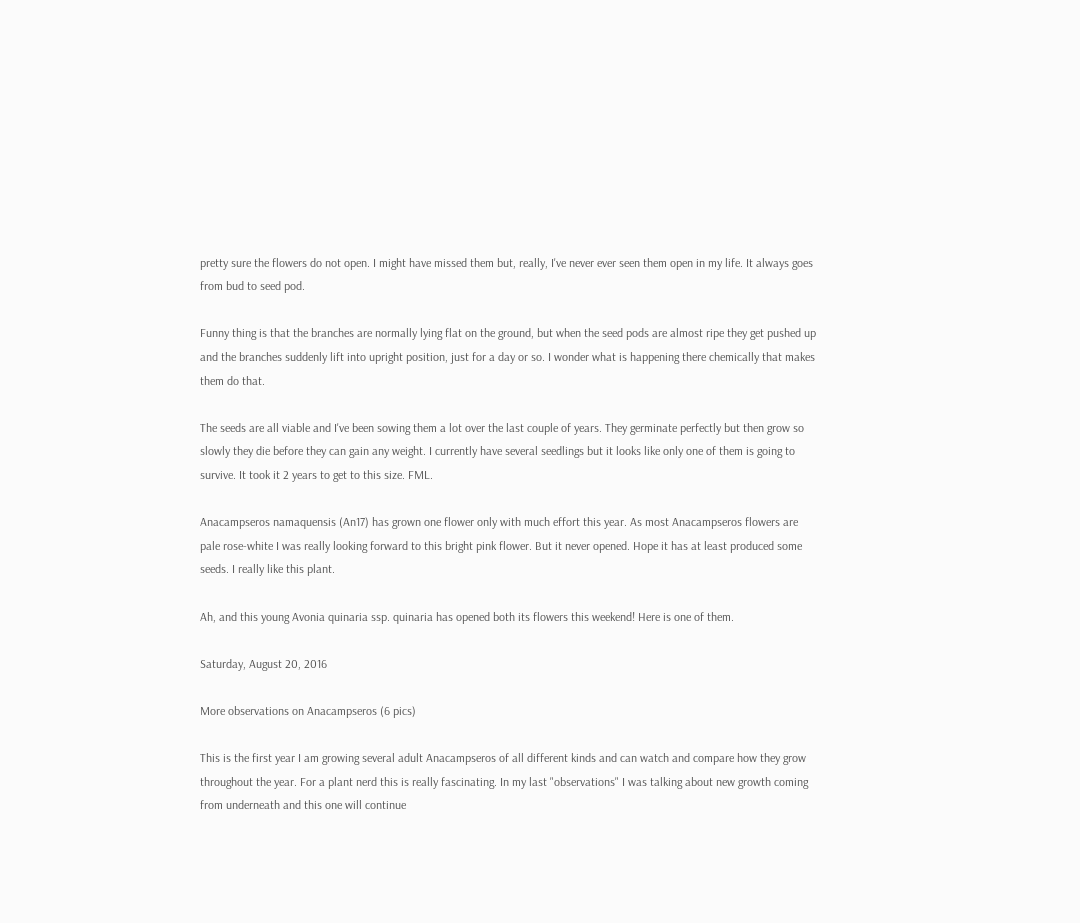pretty sure the flowers do not open. I might have missed them but, really, I've never ever seen them open in my life. It always goes from bud to seed pod.

Funny thing is that the branches are normally lying flat on the ground, but when the seed pods are almost ripe they get pushed up and the branches suddenly lift into upright position, just for a day or so. I wonder what is happening there chemically that makes them do that.

The seeds are all viable and I've been sowing them a lot over the last couple of years. They germinate perfectly but then grow so slowly they die before they can gain any weight. I currently have several seedlings but it looks like only one of them is going to survive. It took it 2 years to get to this size. FML.

Anacampseros namaquensis (An17) has grown one flower only with much effort this year. As most Anacampseros flowers are pale rose-white I was really looking forward to this bright pink flower. But it never opened. Hope it has at least produced some seeds. I really like this plant.

Ah, and this young Avonia quinaria ssp. quinaria has opened both its flowers this weekend! Here is one of them.

Saturday, August 20, 2016

More observations on Anacampseros (6 pics)

This is the first year I am growing several adult Anacampseros of all different kinds and can watch and compare how they grow throughout the year. For a plant nerd this is really fascinating. In my last "observations" I was talking about new growth coming from underneath and this one will continue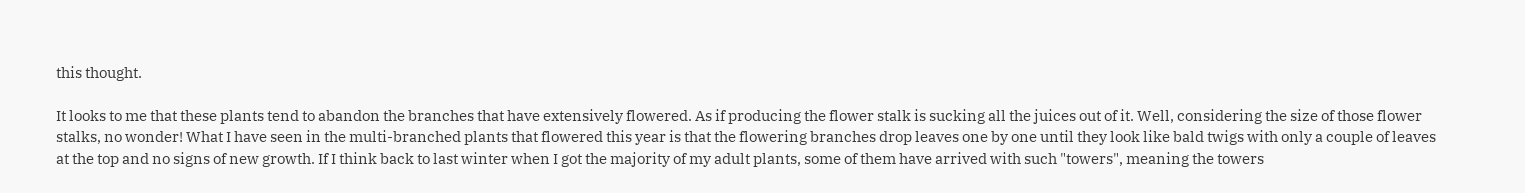this thought.

It looks to me that these plants tend to abandon the branches that have extensively flowered. As if producing the flower stalk is sucking all the juices out of it. Well, considering the size of those flower stalks, no wonder! What I have seen in the multi-branched plants that flowered this year is that the flowering branches drop leaves one by one until they look like bald twigs with only a couple of leaves at the top and no signs of new growth. If I think back to last winter when I got the majority of my adult plants, some of them have arrived with such "towers", meaning the towers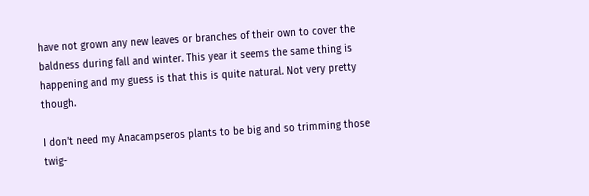have not grown any new leaves or branches of their own to cover the baldness during fall and winter. This year it seems the same thing is happening and my guess is that this is quite natural. Not very pretty though.

I don't need my Anacampseros plants to be big and so trimming those twig-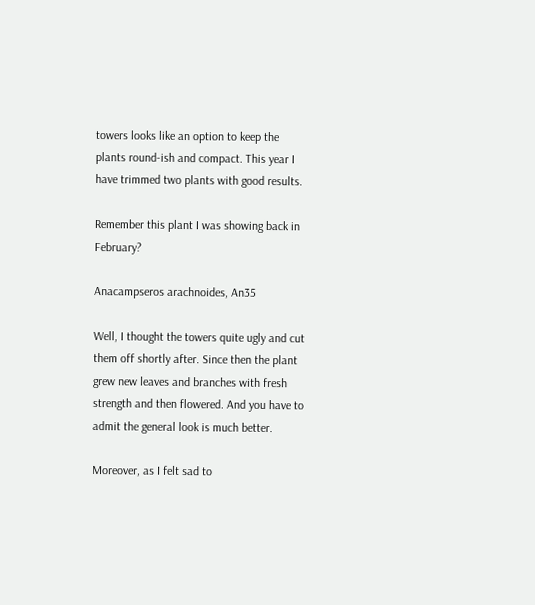towers looks like an option to keep the plants round-ish and compact. This year I have trimmed two plants with good results.

Remember this plant I was showing back in February?

Anacampseros arachnoides, An35

Well, I thought the towers quite ugly and cut them off shortly after. Since then the plant grew new leaves and branches with fresh strength and then flowered. And you have to admit the general look is much better.

Moreover, as I felt sad to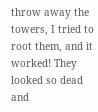throw away the towers, I tried to root them, and it worked! They looked so dead and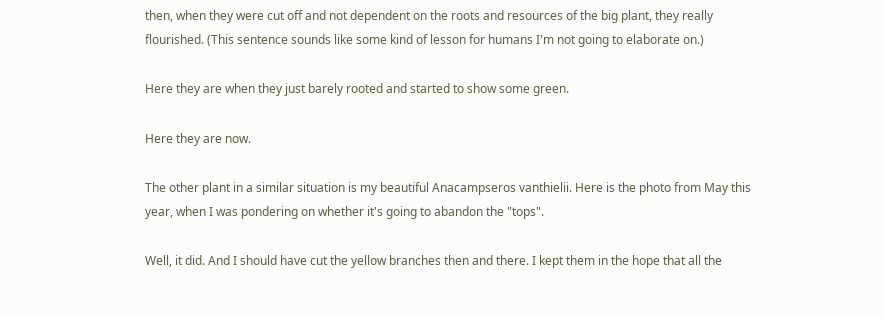then, when they were cut off and not dependent on the roots and resources of the big plant, they really flourished. (This sentence sounds like some kind of lesson for humans I'm not going to elaborate on.)

Here they are when they just barely rooted and started to show some green.

Here they are now.

The other plant in a similar situation is my beautiful Anacampseros vanthielii. Here is the photo from May this year, when I was pondering on whether it's going to abandon the "tops".

Well, it did. And I should have cut the yellow branches then and there. I kept them in the hope that all the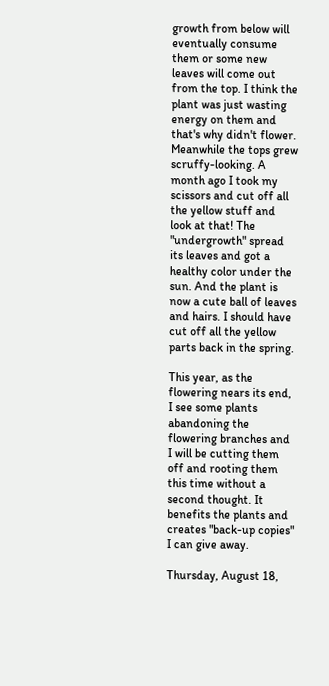growth from below will eventually consume them or some new leaves will come out from the top. I think the plant was just wasting energy on them and that's why didn't flower. Meanwhile the tops grew scruffy-looking. A month ago I took my scissors and cut off all the yellow stuff and look at that! The "undergrowth" spread its leaves and got a healthy color under the sun. And the plant is now a cute ball of leaves and hairs. I should have cut off all the yellow parts back in the spring.

This year, as the flowering nears its end, I see some plants abandoning the flowering branches and I will be cutting them off and rooting them this time without a second thought. It benefits the plants and creates "back-up copies" I can give away.

Thursday, August 18,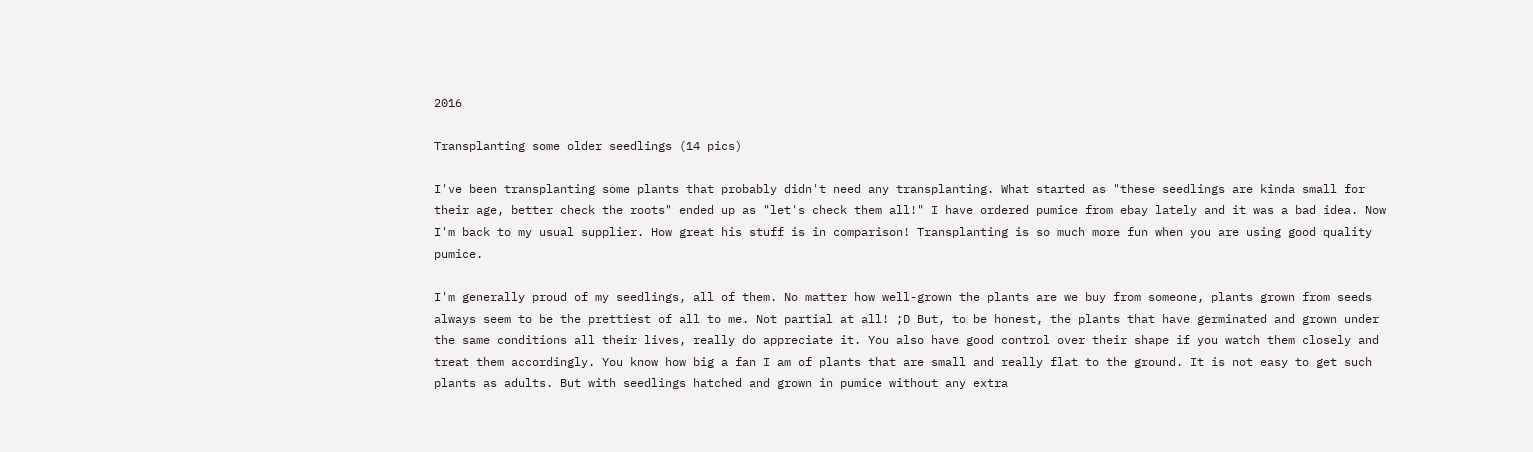2016

Transplanting some older seedlings (14 pics)

I've been transplanting some plants that probably didn't need any transplanting. What started as "these seedlings are kinda small for their age, better check the roots" ended up as "let's check them all!" I have ordered pumice from ebay lately and it was a bad idea. Now I'm back to my usual supplier. How great his stuff is in comparison! Transplanting is so much more fun when you are using good quality pumice.

I'm generally proud of my seedlings, all of them. No matter how well-grown the plants are we buy from someone, plants grown from seeds always seem to be the prettiest of all to me. Not partial at all! ;D But, to be honest, the plants that have germinated and grown under the same conditions all their lives, really do appreciate it. You also have good control over their shape if you watch them closely and treat them accordingly. You know how big a fan I am of plants that are small and really flat to the ground. It is not easy to get such plants as adults. But with seedlings hatched and grown in pumice without any extra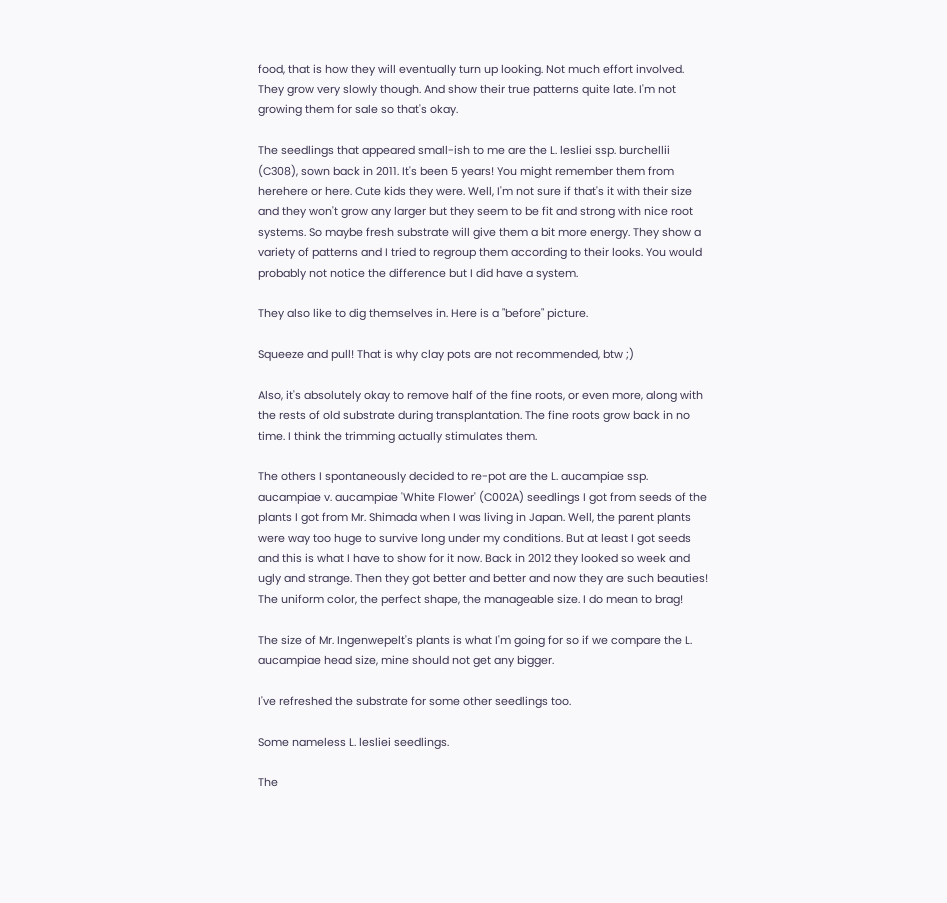food, that is how they will eventually turn up looking. Not much effort involved. They grow very slowly though. And show their true patterns quite late. I'm not growing them for sale so that's okay.

The seedlings that appeared small-ish to me are the L. lesliei ssp. burchellii (C308), sown back in 2011. It's been 5 years! You might remember them from herehere or here. Cute kids they were. Well, I'm not sure if that's it with their size and they won't grow any larger but they seem to be fit and strong with nice root systems. So maybe fresh substrate will give them a bit more energy. They show a variety of patterns and I tried to regroup them according to their looks. You would probably not notice the difference but I did have a system.

They also like to dig themselves in. Here is a "before" picture.

Squeeze and pull! That is why clay pots are not recommended, btw ;)

Also, it's absolutely okay to remove half of the fine roots, or even more, along with the rests of old substrate during transplantation. The fine roots grow back in no time. I think the trimming actually stimulates them.

The others I spontaneously decided to re-pot are the L. aucampiae ssp. aucampiae v. aucampiae 'White Flower' (C002A) seedlings I got from seeds of the plants I got from Mr. Shimada when I was living in Japan. Well, the parent plants were way too huge to survive long under my conditions. But at least I got seeds and this is what I have to show for it now. Back in 2012 they looked so week and ugly and strange. Then they got better and better and now they are such beauties! The uniform color, the perfect shape, the manageable size. I do mean to brag!

The size of Mr. Ingenwepelt's plants is what I'm going for so if we compare the L. aucampiae head size, mine should not get any bigger.

I've refreshed the substrate for some other seedlings too.

Some nameless L. lesliei seedlings.

The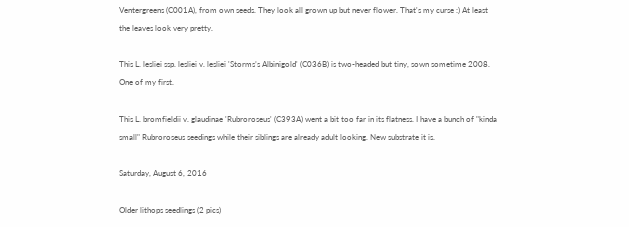Ventergreens (C001A), from own seeds. They look all grown up but never flower. That's my curse :) At least the leaves look very pretty.

This L. lesliei ssp. lesliei v. lesliei 'Storms’s Albinigold' (C036B) is two-headed but tiny, sown sometime 2008. One of my first.

This L. bromfieldii v. glaudinae 'Rubroroseus' (C393A) went a bit too far in its flatness. I have a bunch of "kinda small" Rubroroseus seedings while their siblings are already adult looking. New substrate it is.

Saturday, August 6, 2016

Older lithops seedlings (2 pics)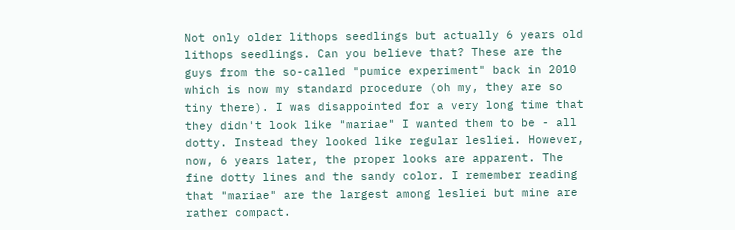Not only older lithops seedlings but actually 6 years old lithops seedlings. Can you believe that? These are the guys from the so-called "pumice experiment" back in 2010 which is now my standard procedure (oh my, they are so tiny there). I was disappointed for a very long time that they didn't look like "mariae" I wanted them to be - all dotty. Instead they looked like regular lesliei. However, now, 6 years later, the proper looks are apparent. The fine dotty lines and the sandy color. I remember reading that "mariae" are the largest among lesliei but mine are rather compact.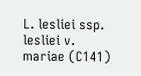L. lesliei ssp. lesliei v. mariae (C141)